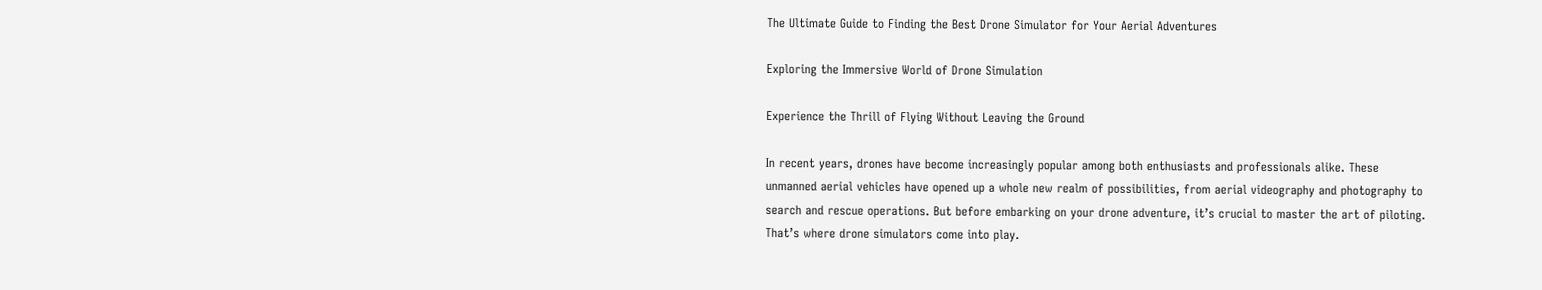The Ultimate Guide to Finding the Best Drone Simulator for Your Aerial Adventures

Exploring the Immersive World of Drone Simulation

Experience the Thrill of Flying Without Leaving the Ground

In recent years, drones have become increasingly popular among both enthusiasts and professionals alike. These unmanned aerial vehicles have opened up a whole new realm of possibilities, from aerial videography and photography to search and rescue operations. But before embarking on your drone adventure, it’s crucial to master the art of piloting. That’s where drone simulators come into play.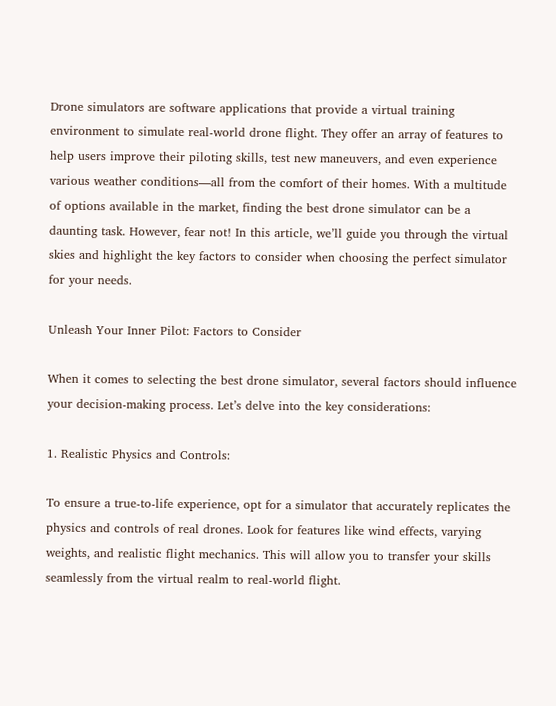Drone simulators are software applications that provide a virtual training environment to simulate real-world drone flight. They offer an array of features to help users improve their piloting skills, test new maneuvers, and even experience various weather conditions—all from the comfort of their homes. With a multitude of options available in the market, finding the best drone simulator can be a daunting task. However, fear not! In this article, we’ll guide you through the virtual skies and highlight the key factors to consider when choosing the perfect simulator for your needs.

Unleash Your Inner Pilot: Factors to Consider

When it comes to selecting the best drone simulator, several factors should influence your decision-making process. Let’s delve into the key considerations:

1. Realistic Physics and Controls:

To ensure a true-to-life experience, opt for a simulator that accurately replicates the physics and controls of real drones. Look for features like wind effects, varying weights, and realistic flight mechanics. This will allow you to transfer your skills seamlessly from the virtual realm to real-world flight.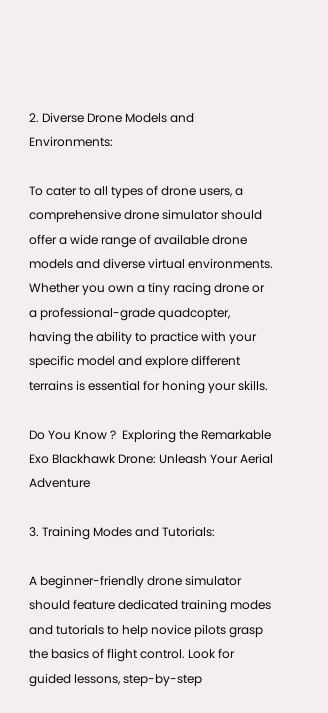2. Diverse Drone Models and Environments:

To cater to all types of drone users, a comprehensive drone simulator should offer a wide range of available drone models and diverse virtual environments. Whether you own a tiny racing drone or a professional-grade quadcopter, having the ability to practice with your specific model and explore different terrains is essential for honing your skills.

Do You Know ?  Exploring the Remarkable Exo Blackhawk Drone: Unleash Your Aerial Adventure

3. Training Modes and Tutorials:

A beginner-friendly drone simulator should feature dedicated training modes and tutorials to help novice pilots grasp the basics of flight control. Look for guided lessons, step-by-step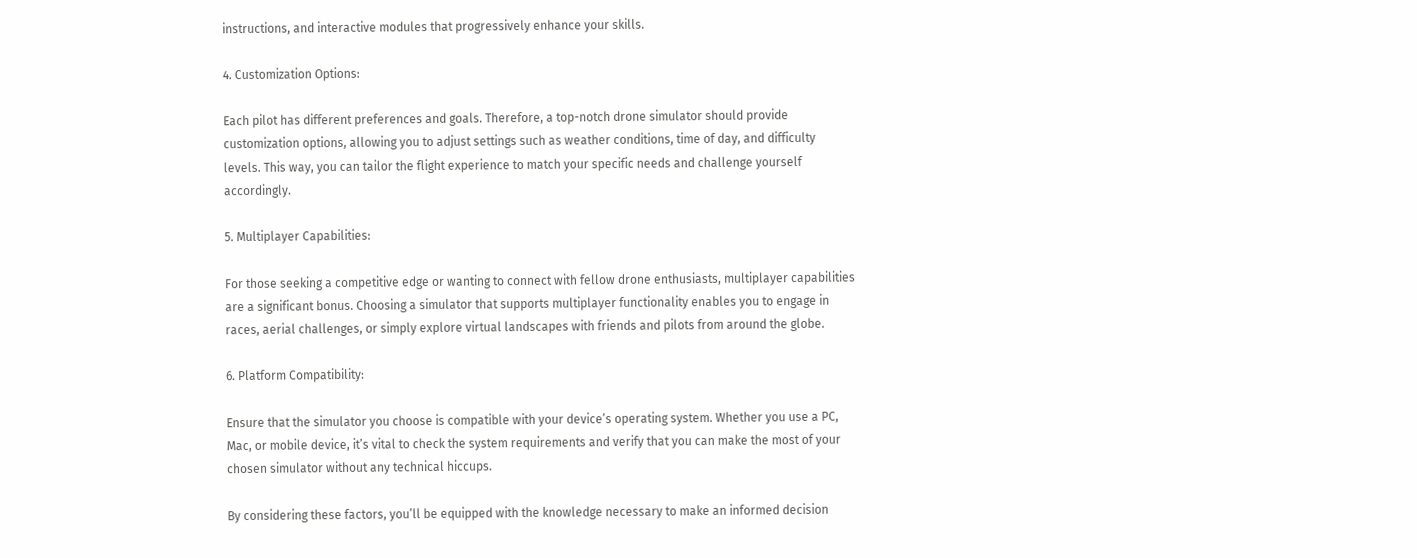instructions, and interactive modules that progressively enhance your skills.

4. Customization Options:

Each pilot has different preferences and goals. Therefore, a top-notch drone simulator should provide customization options, allowing you to adjust settings such as weather conditions, time of day, and difficulty levels. This way, you can tailor the flight experience to match your specific needs and challenge yourself accordingly.

5. Multiplayer Capabilities:

For those seeking a competitive edge or wanting to connect with fellow drone enthusiasts, multiplayer capabilities are a significant bonus. Choosing a simulator that supports multiplayer functionality enables you to engage in races, aerial challenges, or simply explore virtual landscapes with friends and pilots from around the globe.

6. Platform Compatibility:

Ensure that the simulator you choose is compatible with your device’s operating system. Whether you use a PC, Mac, or mobile device, it’s vital to check the system requirements and verify that you can make the most of your chosen simulator without any technical hiccups.

By considering these factors, you’ll be equipped with the knowledge necessary to make an informed decision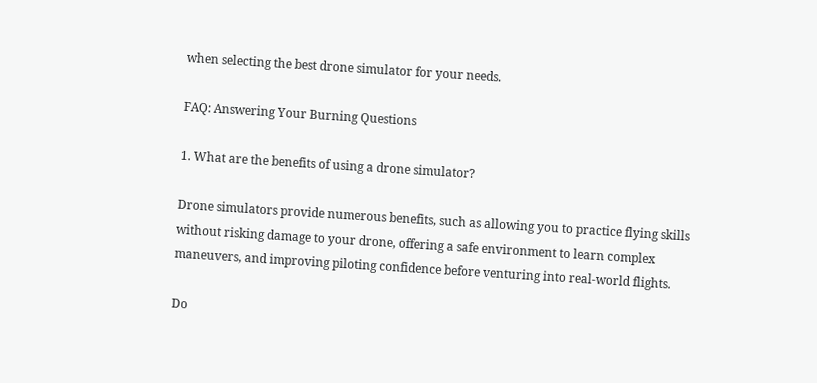when selecting the best drone simulator for your needs.

FAQ: Answering Your Burning Questions

1. What are the benefits of using a drone simulator?

Drone simulators provide numerous benefits, such as allowing you to practice flying skills without risking damage to your drone, offering a safe environment to learn complex maneuvers, and improving piloting confidence before venturing into real-world flights.

Do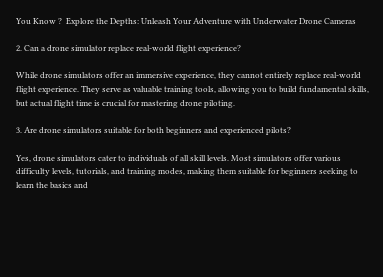You Know ?  Explore the Depths: Unleash Your Adventure with Underwater Drone Cameras

2. Can a drone simulator replace real-world flight experience?

While drone simulators offer an immersive experience, they cannot entirely replace real-world flight experience. They serve as valuable training tools, allowing you to build fundamental skills, but actual flight time is crucial for mastering drone piloting.

3. Are drone simulators suitable for both beginners and experienced pilots?

Yes, drone simulators cater to individuals of all skill levels. Most simulators offer various difficulty levels, tutorials, and training modes, making them suitable for beginners seeking to learn the basics and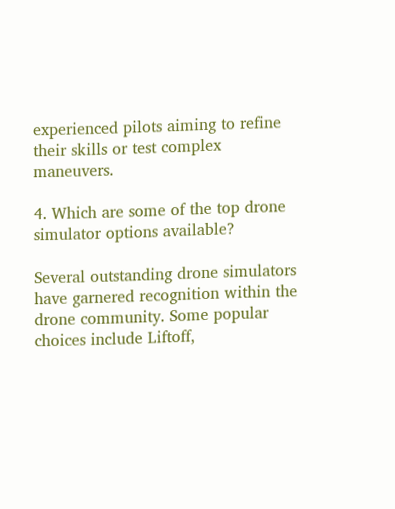experienced pilots aiming to refine their skills or test complex maneuvers.

4. Which are some of the top drone simulator options available?

Several outstanding drone simulators have garnered recognition within the drone community. Some popular choices include Liftoff,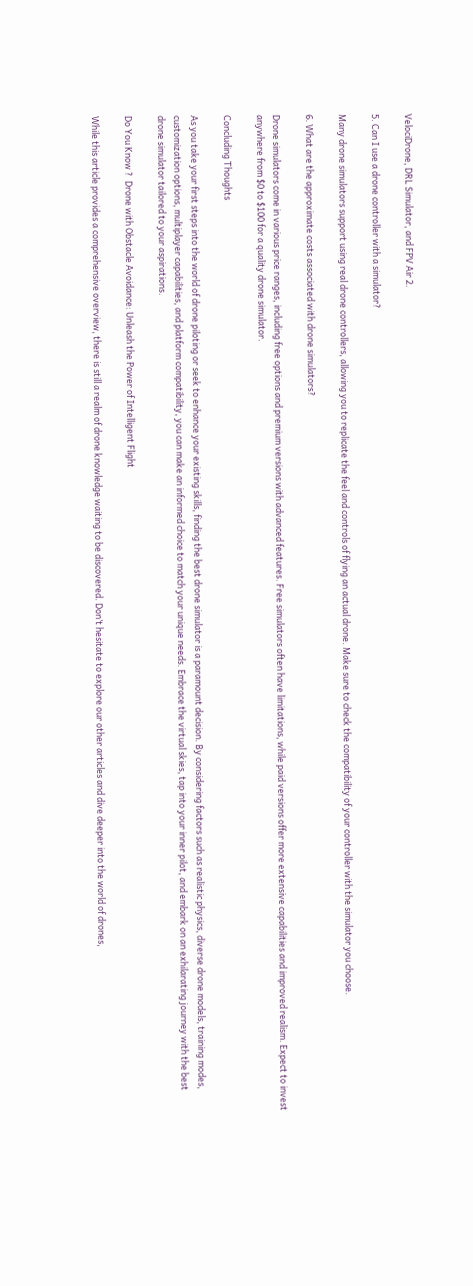VelociDrone, DRL Simulator, and FPV Air 2.

5. Can I use a drone controller with a simulator?

Many drone simulators support using real drone controllers, allowing you to replicate the feel and controls of flying an actual drone. Make sure to check the compatibility of your controller with the simulator you choose.

6. What are the approximate costs associated with drone simulators?

Drone simulators come in various price ranges, including free options and premium versions with advanced features. Free simulators often have limitations, while paid versions offer more extensive capabilities and improved realism. Expect to invest anywhere from $0 to $100 for a quality drone simulator.

Concluding Thoughts

As you take your first steps into the world of drone piloting or seek to enhance your existing skills, finding the best drone simulator is a paramount decision. By considering factors such as realistic physics, diverse drone models, training modes, customization options, multiplayer capabilities, and platform compatibility, you can make an informed choice to match your unique needs. Embrace the virtual skies, tap into your inner pilot, and embark on an exhilarating journey with the best drone simulator tailored to your aspirations.

Do You Know ?  Drone with Obstacle Avoidance: Unleash the Power of Intelligent Flight

While this article provides a comprehensive overview, there is still a realm of drone knowledge waiting to be discovered. Don’t hesitate to explore our other articles and dive deeper into the world of drones,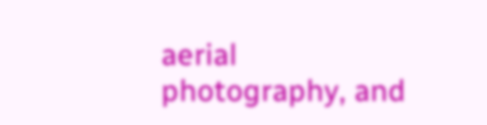aerial photography, and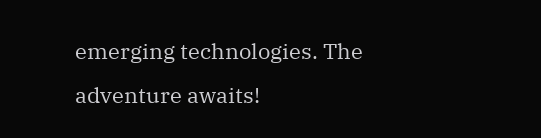emerging technologies. The adventure awaits!